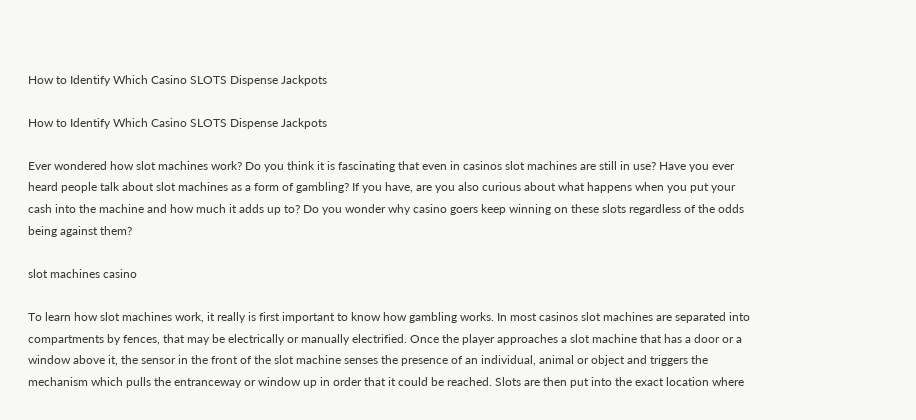How to Identify Which Casino SLOTS Dispense Jackpots

How to Identify Which Casino SLOTS Dispense Jackpots

Ever wondered how slot machines work? Do you think it is fascinating that even in casinos slot machines are still in use? Have you ever heard people talk about slot machines as a form of gambling? If you have, are you also curious about what happens when you put your cash into the machine and how much it adds up to? Do you wonder why casino goers keep winning on these slots regardless of the odds being against them?

slot machines casino

To learn how slot machines work, it really is first important to know how gambling works. In most casinos slot machines are separated into compartments by fences, that may be electrically or manually electrified. Once the player approaches a slot machine that has a door or a window above it, the sensor in the front of the slot machine senses the presence of an individual, animal or object and triggers the mechanism which pulls the entranceway or window up in order that it could be reached. Slots are then put into the exact location where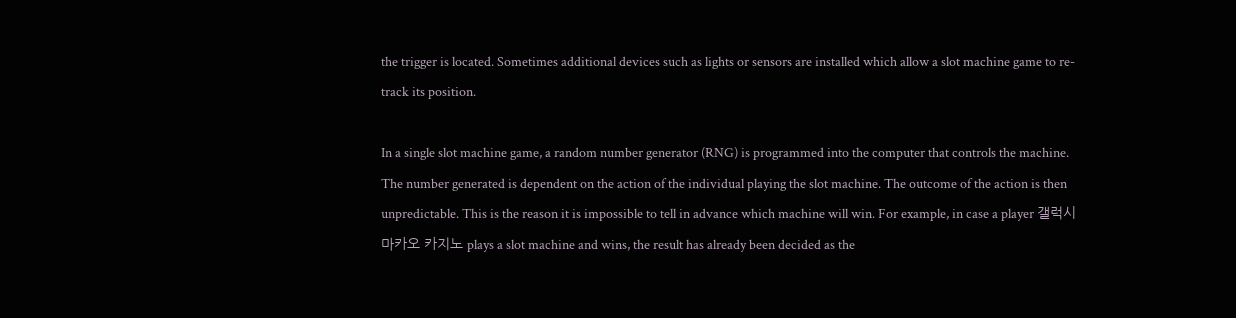the trigger is located. Sometimes additional devices such as lights or sensors are installed which allow a slot machine game to re-track its position.

In a single slot machine game, a random number generator (RNG) is programmed into the computer that controls the machine. The number generated is dependent on the action of the individual playing the slot machine. The outcome of the action is then unpredictable. This is the reason it is impossible to tell in advance which machine will win. For example, in case a player 갤럭시 마카오 카지노 plays a slot machine and wins, the result has already been decided as the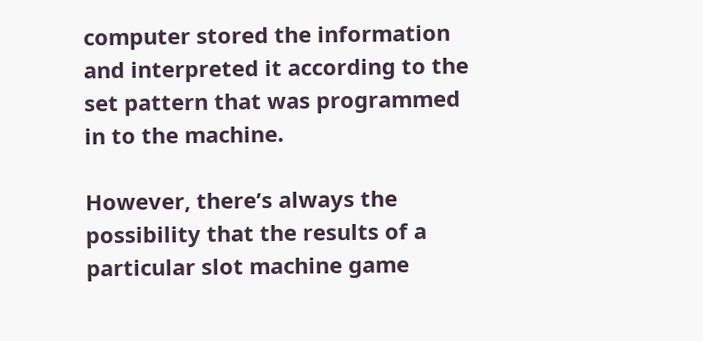computer stored the information and interpreted it according to the set pattern that was programmed in to the machine.

However, there’s always the possibility that the results of a particular slot machine game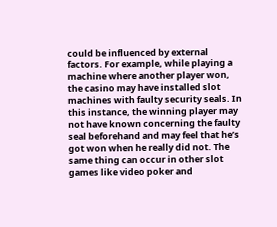could be influenced by external factors. For example, while playing a machine where another player won, the casino may have installed slot machines with faulty security seals. In this instance, the winning player may not have known concerning the faulty seal beforehand and may feel that he’s got won when he really did not. The same thing can occur in other slot games like video poker and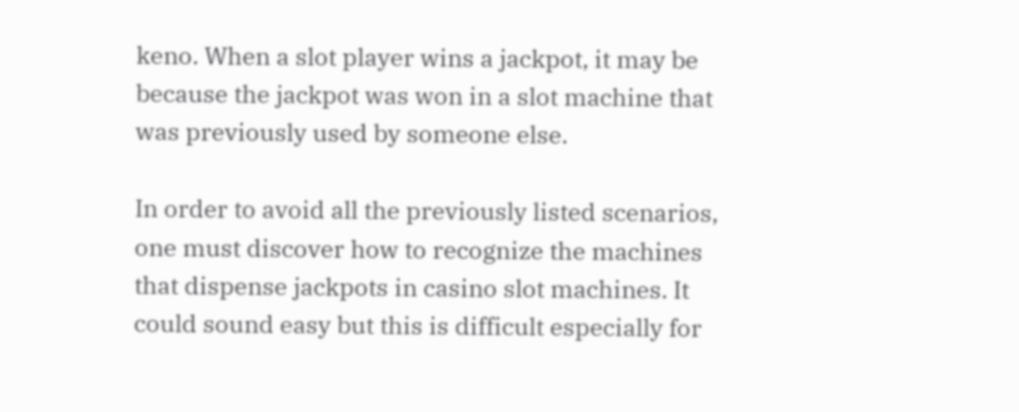keno. When a slot player wins a jackpot, it may be because the jackpot was won in a slot machine that was previously used by someone else.

In order to avoid all the previously listed scenarios, one must discover how to recognize the machines that dispense jackpots in casino slot machines. It could sound easy but this is difficult especially for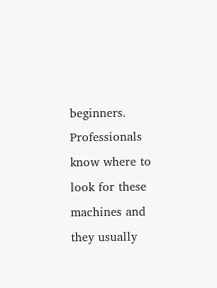beginners. Professionals know where to look for these machines and they usually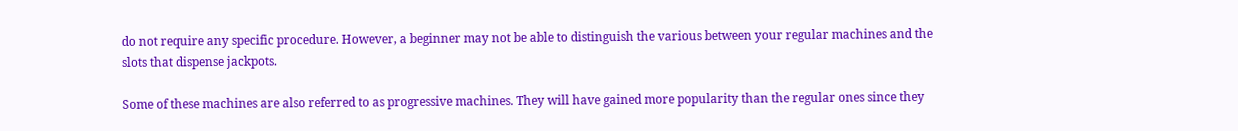do not require any specific procedure. However, a beginner may not be able to distinguish the various between your regular machines and the slots that dispense jackpots.

Some of these machines are also referred to as progressive machines. They will have gained more popularity than the regular ones since they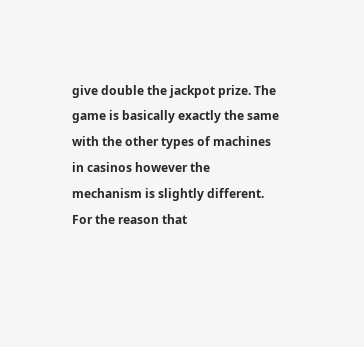give double the jackpot prize. The game is basically exactly the same with the other types of machines in casinos however the mechanism is slightly different. For the reason that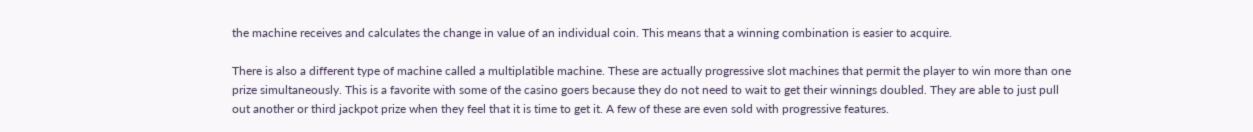the machine receives and calculates the change in value of an individual coin. This means that a winning combination is easier to acquire.

There is also a different type of machine called a multiplatible machine. These are actually progressive slot machines that permit the player to win more than one prize simultaneously. This is a favorite with some of the casino goers because they do not need to wait to get their winnings doubled. They are able to just pull out another or third jackpot prize when they feel that it is time to get it. A few of these are even sold with progressive features.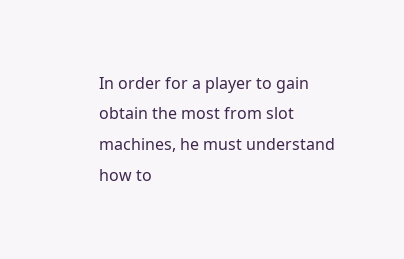In order for a player to gain obtain the most from slot machines, he must understand how to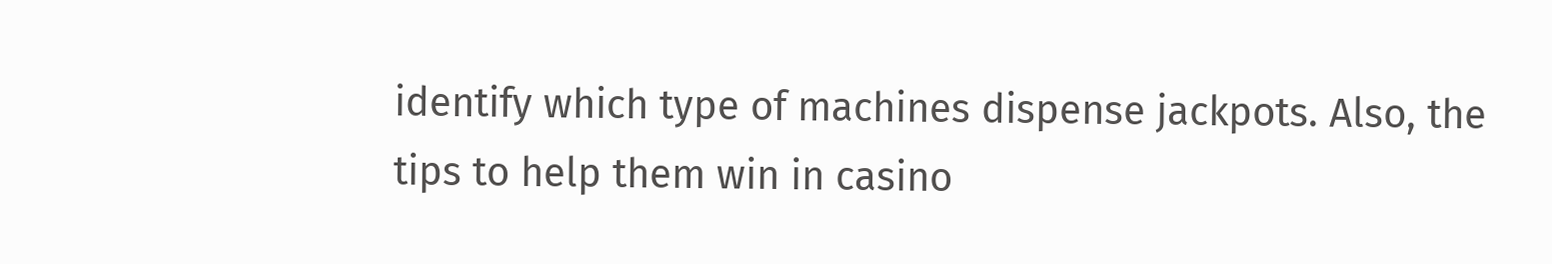identify which type of machines dispense jackpots. Also, the tips to help them win in casino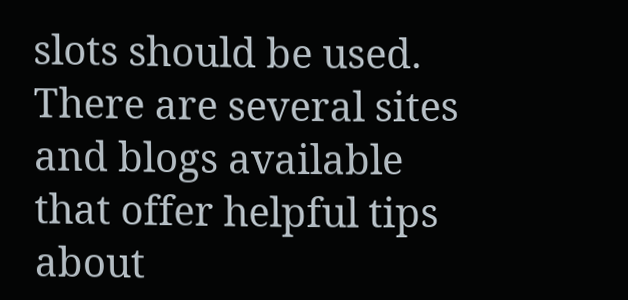slots should be used. There are several sites and blogs available that offer helpful tips about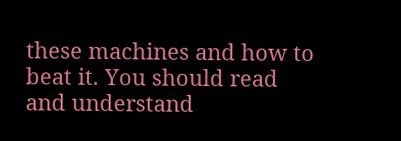these machines and how to beat it. You should read and understand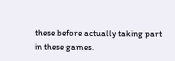these before actually taking part in these games.